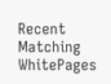Recent Matching
WhitePages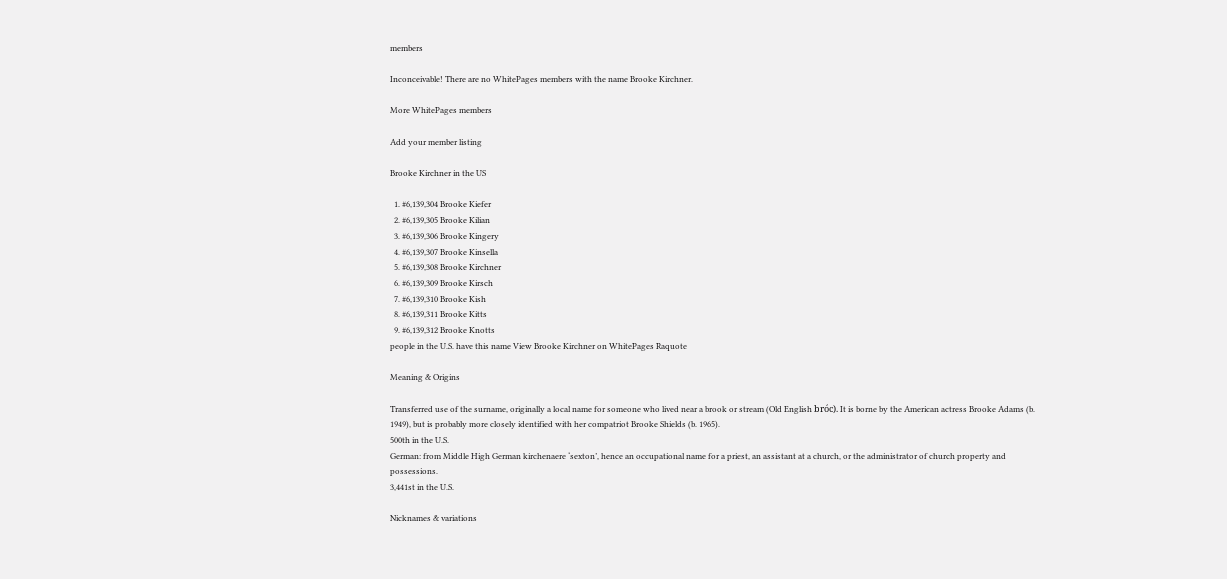members

Inconceivable! There are no WhitePages members with the name Brooke Kirchner.

More WhitePages members

Add your member listing

Brooke Kirchner in the US

  1. #6,139,304 Brooke Kiefer
  2. #6,139,305 Brooke Kilian
  3. #6,139,306 Brooke Kingery
  4. #6,139,307 Brooke Kinsella
  5. #6,139,308 Brooke Kirchner
  6. #6,139,309 Brooke Kirsch
  7. #6,139,310 Brooke Kish
  8. #6,139,311 Brooke Kitts
  9. #6,139,312 Brooke Knotts
people in the U.S. have this name View Brooke Kirchner on WhitePages Raquote

Meaning & Origins

Transferred use of the surname, originally a local name for someone who lived near a brook or stream (Old English bróc). It is borne by the American actress Brooke Adams (b. 1949), but is probably more closely identified with her compatriot Brooke Shields (b. 1965).
500th in the U.S.
German: from Middle High German kirchenaere ‘sexton’, hence an occupational name for a priest, an assistant at a church, or the administrator of church property and possessions.
3,441st in the U.S.

Nicknames & variations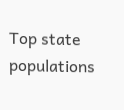Top state populations